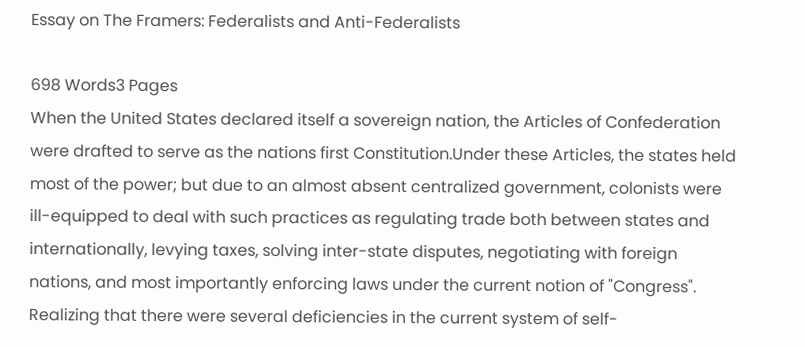Essay on The Framers: Federalists and Anti-Federalists

698 Words3 Pages
When the United States declared itself a sovereign nation, the Articles of Confederation were drafted to serve as the nations first Constitution.Under these Articles, the states held most of the power; but due to an almost absent centralized government, colonists were ill-equipped to deal with such practices as regulating trade both between states and internationally, levying taxes, solving inter-state disputes, negotiating with foreign nations, and most importantly enforcing laws under the current notion of "Congress". Realizing that there were several deficiencies in the current system of self-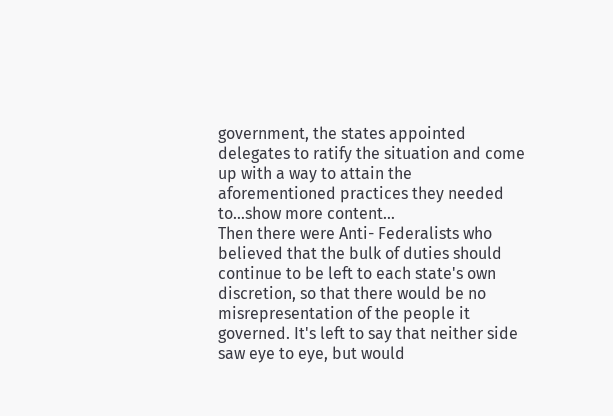government, the states appointed delegates to ratify the situation and come up with a way to attain the aforementioned practices they needed to…show more content…
Then there were Anti- Federalists who believed that the bulk of duties should continue to be left to each state's own discretion, so that there would be no misrepresentation of the people it governed. It's left to say that neither side saw eye to eye, but would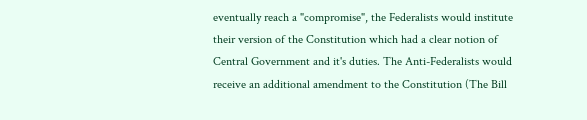eventually reach a "compromise", the Federalists would institute their version of the Constitution which had a clear notion of Central Government and it's duties. The Anti-Federalists would receive an additional amendment to the Constitution (The Bill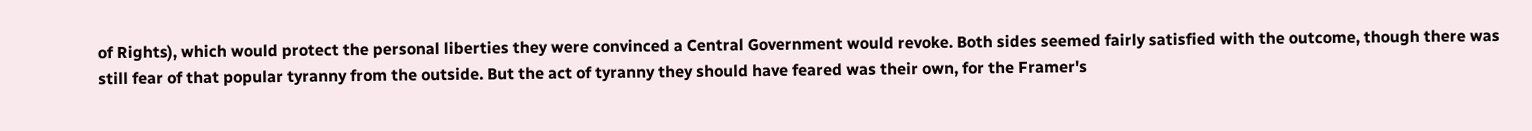of Rights), which would protect the personal liberties they were convinced a Central Government would revoke. Both sides seemed fairly satisfied with the outcome, though there was still fear of that popular tyranny from the outside. But the act of tyranny they should have feared was their own, for the Framer's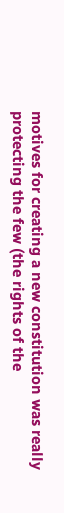motives for creating a new constitution was really protecting the few (the rights of the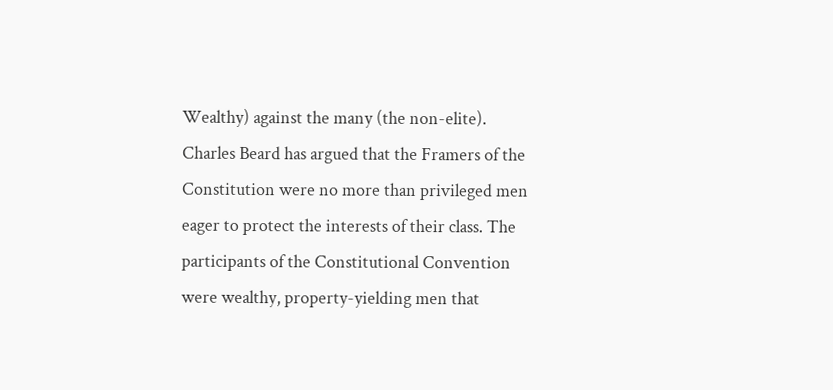Wealthy) against the many (the non-elite). Charles Beard has argued that the Framers of the Constitution were no more than privileged men eager to protect the interests of their class. The participants of the Constitutional Convention were wealthy, property-yielding men that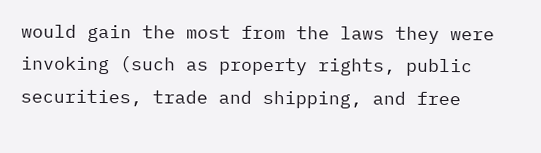would gain the most from the laws they were invoking (such as property rights, public securities, trade and shipping, and free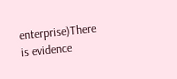enterprise)There is evidence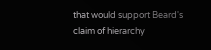that would support Beard's claim of hierarchy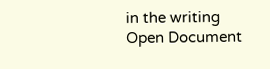in the writing
Open Document